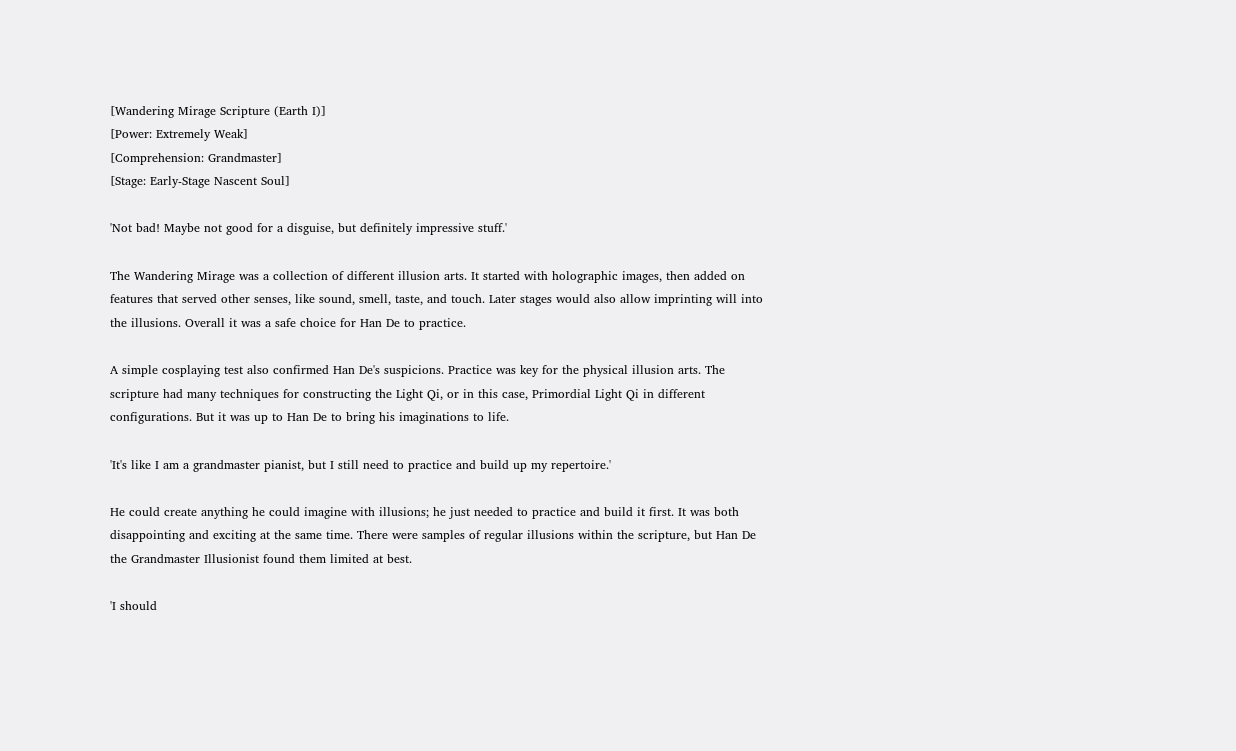[Wandering Mirage Scripture (Earth I)]
[Power: Extremely Weak]
[Comprehension: Grandmaster]
[Stage: Early-Stage Nascent Soul]

'Not bad! Maybe not good for a disguise, but definitely impressive stuff.'

The Wandering Mirage was a collection of different illusion arts. It started with holographic images, then added on features that served other senses, like sound, smell, taste, and touch. Later stages would also allow imprinting will into the illusions. Overall it was a safe choice for Han De to practice.

A simple cosplaying test also confirmed Han De's suspicions. Practice was key for the physical illusion arts. The scripture had many techniques for constructing the Light Qi, or in this case, Primordial Light Qi in different configurations. But it was up to Han De to bring his imaginations to life.

'It's like I am a grandmaster pianist, but I still need to practice and build up my repertoire.'

He could create anything he could imagine with illusions; he just needed to practice and build it first. It was both disappointing and exciting at the same time. There were samples of regular illusions within the scripture, but Han De the Grandmaster Illusionist found them limited at best.

'I should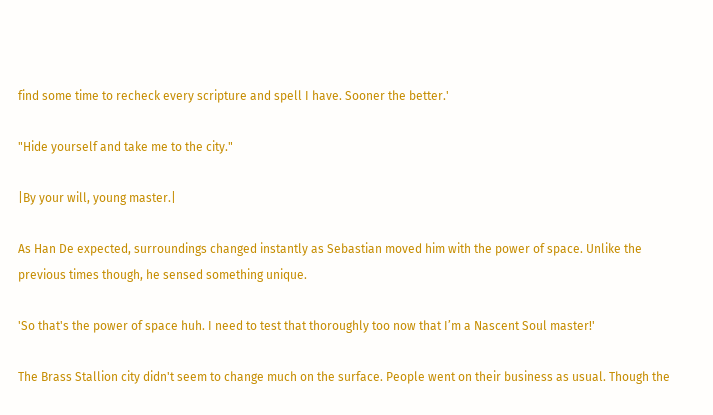find some time to recheck every scripture and spell I have. Sooner the better.'

"Hide yourself and take me to the city."

|By your will, young master.|

As Han De expected, surroundings changed instantly as Sebastian moved him with the power of space. Unlike the previous times though, he sensed something unique.

'So that's the power of space huh. I need to test that thoroughly too now that I’m a Nascent Soul master!'

The Brass Stallion city didn't seem to change much on the surface. People went on their business as usual. Though the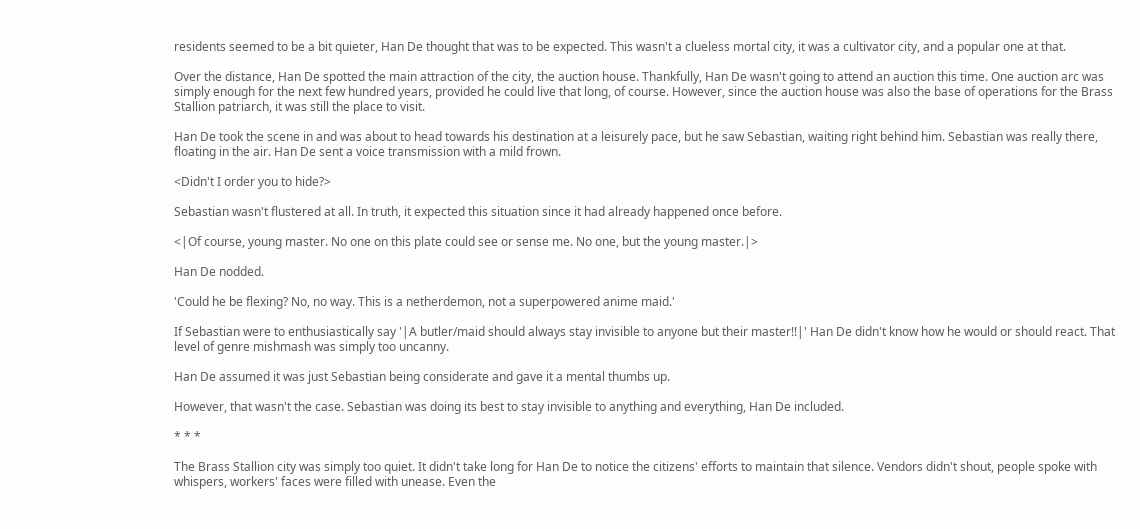residents seemed to be a bit quieter, Han De thought that was to be expected. This wasn't a clueless mortal city, it was a cultivator city, and a popular one at that.

Over the distance, Han De spotted the main attraction of the city, the auction house. Thankfully, Han De wasn't going to attend an auction this time. One auction arc was simply enough for the next few hundred years, provided he could live that long, of course. However, since the auction house was also the base of operations for the Brass Stallion patriarch, it was still the place to visit.

Han De took the scene in and was about to head towards his destination at a leisurely pace, but he saw Sebastian, waiting right behind him. Sebastian was really there, floating in the air. Han De sent a voice transmission with a mild frown.

<Didn't I order you to hide?>

Sebastian wasn't flustered at all. In truth, it expected this situation since it had already happened once before.

<|Of course, young master. No one on this plate could see or sense me. No one, but the young master.|>

Han De nodded.

'Could he be flexing? No, no way. This is a netherdemon, not a superpowered anime maid.'

If Sebastian were to enthusiastically say '|A butler/maid should always stay invisible to anyone but their master!!|' Han De didn't know how he would or should react. That level of genre mishmash was simply too uncanny.

Han De assumed it was just Sebastian being considerate and gave it a mental thumbs up.

However, that wasn't the case. Sebastian was doing its best to stay invisible to anything and everything, Han De included.

* * *

The Brass Stallion city was simply too quiet. It didn't take long for Han De to notice the citizens' efforts to maintain that silence. Vendors didn't shout, people spoke with whispers, workers' faces were filled with unease. Even the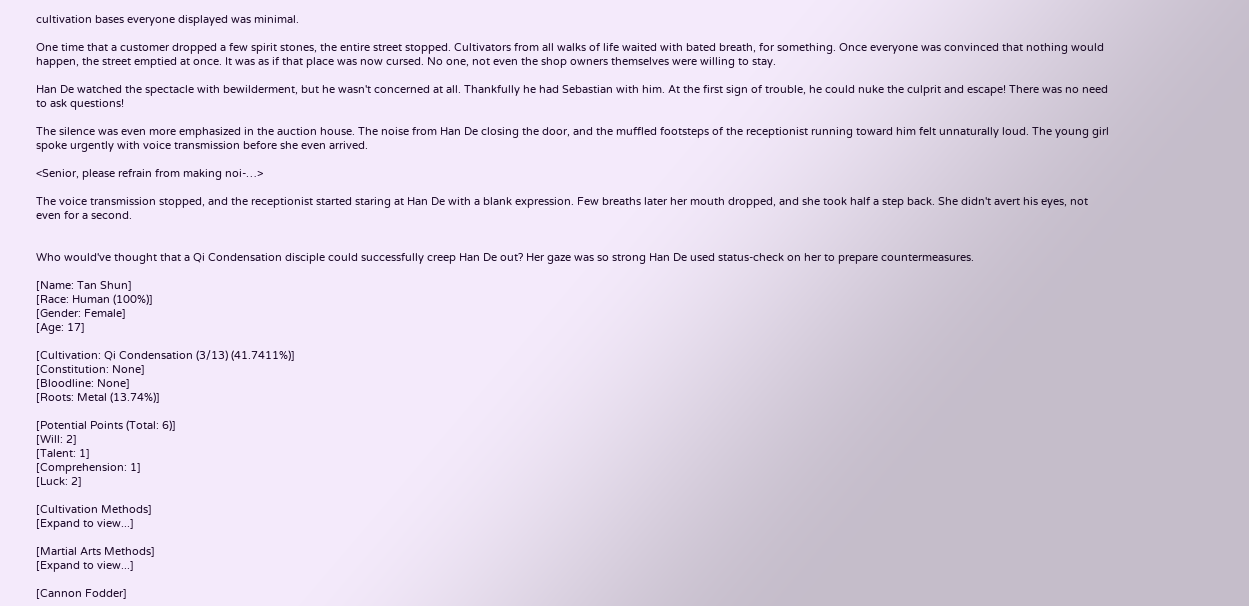cultivation bases everyone displayed was minimal.

One time that a customer dropped a few spirit stones, the entire street stopped. Cultivators from all walks of life waited with bated breath, for something. Once everyone was convinced that nothing would happen, the street emptied at once. It was as if that place was now cursed. No one, not even the shop owners themselves were willing to stay.

Han De watched the spectacle with bewilderment, but he wasn't concerned at all. Thankfully he had Sebastian with him. At the first sign of trouble, he could nuke the culprit and escape! There was no need to ask questions!

The silence was even more emphasized in the auction house. The noise from Han De closing the door, and the muffled footsteps of the receptionist running toward him felt unnaturally loud. The young girl spoke urgently with voice transmission before she even arrived.

<Senior, please refrain from making noi-…>

The voice transmission stopped, and the receptionist started staring at Han De with a blank expression. Few breaths later her mouth dropped, and she took half a step back. She didn't avert his eyes, not even for a second.


Who would've thought that a Qi Condensation disciple could successfully creep Han De out? Her gaze was so strong Han De used status-check on her to prepare countermeasures.

[Name: Tan Shun]
[Race: Human (100%)]
[Gender: Female]
[Age: 17]

[Cultivation: Qi Condensation (3/13) (41.7411%)]
[Constitution: None]
[Bloodline: None]
[Roots: Metal (13.74%)]

[Potential Points (Total: 6)]
[Will: 2]
[Talent: 1]
[Comprehension: 1]
[Luck: 2]

[Cultivation Methods]
[Expand to view...]

[Martial Arts Methods]
[Expand to view...]

[Cannon Fodder]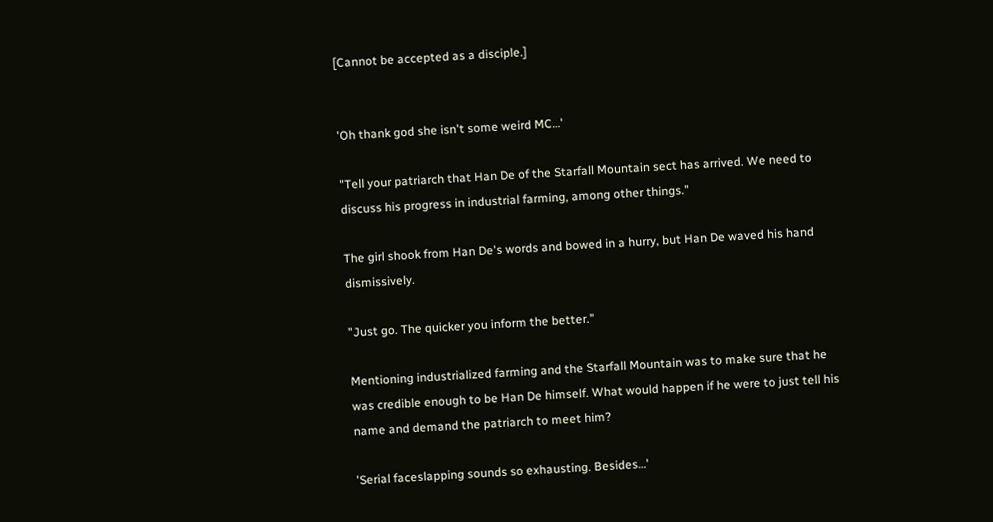[Cannot be accepted as a disciple.]


'Oh thank god she isn't some weird MC…'

"Tell your patriarch that Han De of the Starfall Mountain sect has arrived. We need to discuss his progress in industrial farming, among other things."

The girl shook from Han De's words and bowed in a hurry, but Han De waved his hand dismissively.

"Just go. The quicker you inform the better."

Mentioning industrialized farming and the Starfall Mountain was to make sure that he was credible enough to be Han De himself. What would happen if he were to just tell his name and demand the patriarch to meet him?

'Serial faceslapping sounds so exhausting. Besides…'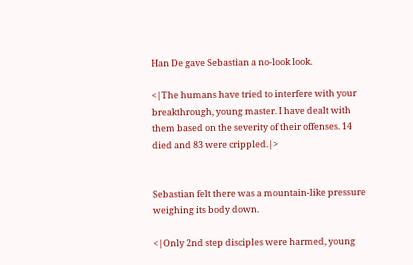Han De gave Sebastian a no-look look.

<|The humans have tried to interfere with your breakthrough, young master. I have dealt with them based on the severity of their offenses. 14 died and 83 were crippled.|>


Sebastian felt there was a mountain-like pressure weighing its body down.

<|Only 2nd step disciples were harmed, young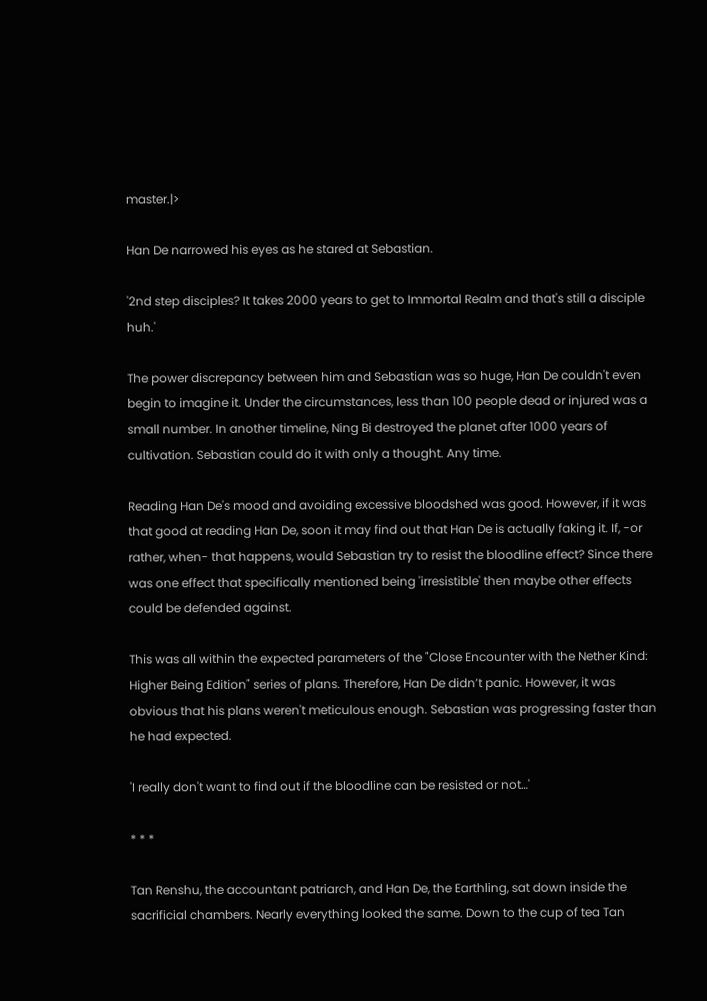master.|>

Han De narrowed his eyes as he stared at Sebastian.

'2nd step disciples? It takes 2000 years to get to Immortal Realm and that's still a disciple huh.'

The power discrepancy between him and Sebastian was so huge, Han De couldn't even begin to imagine it. Under the circumstances, less than 100 people dead or injured was a small number. In another timeline, Ning Bi destroyed the planet after 1000 years of cultivation. Sebastian could do it with only a thought. Any time.

Reading Han De's mood and avoiding excessive bloodshed was good. However, if it was that good at reading Han De, soon it may find out that Han De is actually faking it. If, -or rather, when- that happens, would Sebastian try to resist the bloodline effect? Since there was one effect that specifically mentioned being 'irresistible' then maybe other effects could be defended against.

This was all within the expected parameters of the "Close Encounter with the Nether Kind: Higher Being Edition" series of plans. Therefore, Han De didn’t panic. However, it was obvious that his plans weren't meticulous enough. Sebastian was progressing faster than he had expected.

'I really don't want to find out if the bloodline can be resisted or not…'

* * *

Tan Renshu, the accountant patriarch, and Han De, the Earthling, sat down inside the sacrificial chambers. Nearly everything looked the same. Down to the cup of tea Tan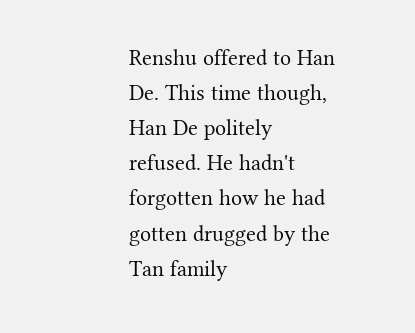Renshu offered to Han De. This time though, Han De politely refused. He hadn't forgotten how he had gotten drugged by the Tan family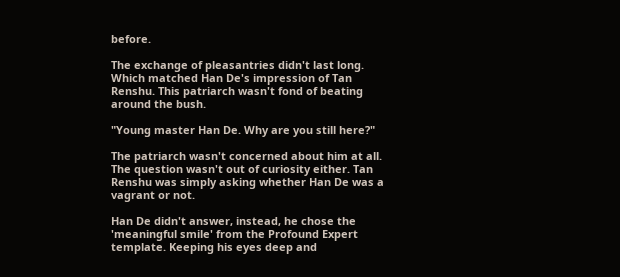before.

The exchange of pleasantries didn't last long. Which matched Han De's impression of Tan Renshu. This patriarch wasn't fond of beating around the bush.

"Young master Han De. Why are you still here?"

The patriarch wasn't concerned about him at all. The question wasn't out of curiosity either. Tan Renshu was simply asking whether Han De was a vagrant or not.

Han De didn't answer, instead, he chose the 'meaningful smile' from the Profound Expert template. Keeping his eyes deep and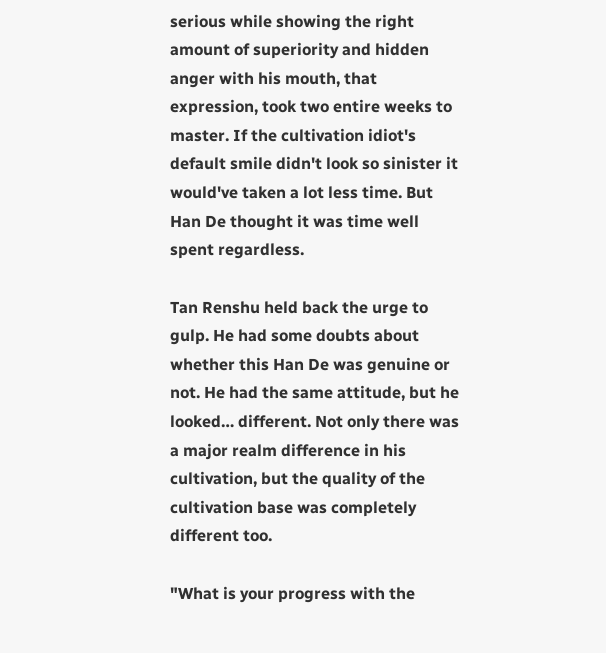serious while showing the right amount of superiority and hidden anger with his mouth, that expression, took two entire weeks to master. If the cultivation idiot's default smile didn't look so sinister it would've taken a lot less time. But Han De thought it was time well spent regardless.

Tan Renshu held back the urge to gulp. He had some doubts about whether this Han De was genuine or not. He had the same attitude, but he looked… different. Not only there was a major realm difference in his cultivation, but the quality of the cultivation base was completely different too.

"What is your progress with the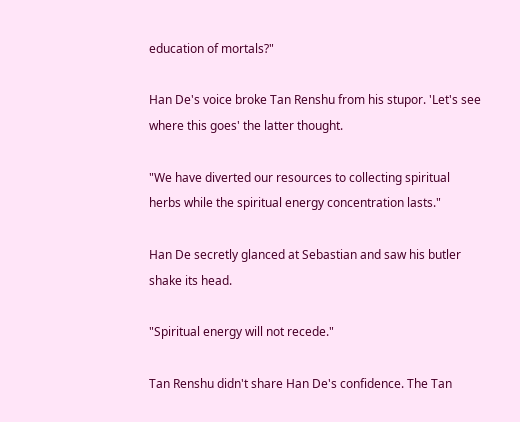education of mortals?"

Han De's voice broke Tan Renshu from his stupor. 'Let's see where this goes' the latter thought.

"We have diverted our resources to collecting spiritual herbs while the spiritual energy concentration lasts."

Han De secretly glanced at Sebastian and saw his butler shake its head.

"Spiritual energy will not recede."

Tan Renshu didn't share Han De's confidence. The Tan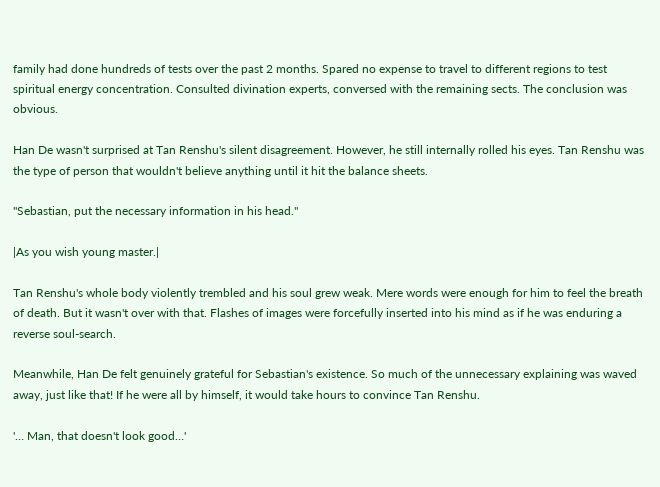family had done hundreds of tests over the past 2 months. Spared no expense to travel to different regions to test spiritual energy concentration. Consulted divination experts, conversed with the remaining sects. The conclusion was obvious.

Han De wasn't surprised at Tan Renshu's silent disagreement. However, he still internally rolled his eyes. Tan Renshu was the type of person that wouldn't believe anything until it hit the balance sheets.

"Sebastian, put the necessary information in his head."

|As you wish young master.|

Tan Renshu's whole body violently trembled and his soul grew weak. Mere words were enough for him to feel the breath of death. But it wasn't over with that. Flashes of images were forcefully inserted into his mind as if he was enduring a reverse soul-search.

Meanwhile, Han De felt genuinely grateful for Sebastian's existence. So much of the unnecessary explaining was waved away, just like that! If he were all by himself, it would take hours to convince Tan Renshu.

'… Man, that doesn't look good…'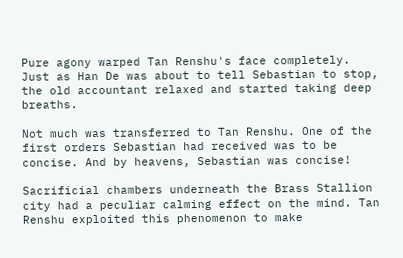Pure agony warped Tan Renshu's face completely. Just as Han De was about to tell Sebastian to stop, the old accountant relaxed and started taking deep breaths.

Not much was transferred to Tan Renshu. One of the first orders Sebastian had received was to be concise. And by heavens, Sebastian was concise!

Sacrificial chambers underneath the Brass Stallion city had a peculiar calming effect on the mind. Tan Renshu exploited this phenomenon to make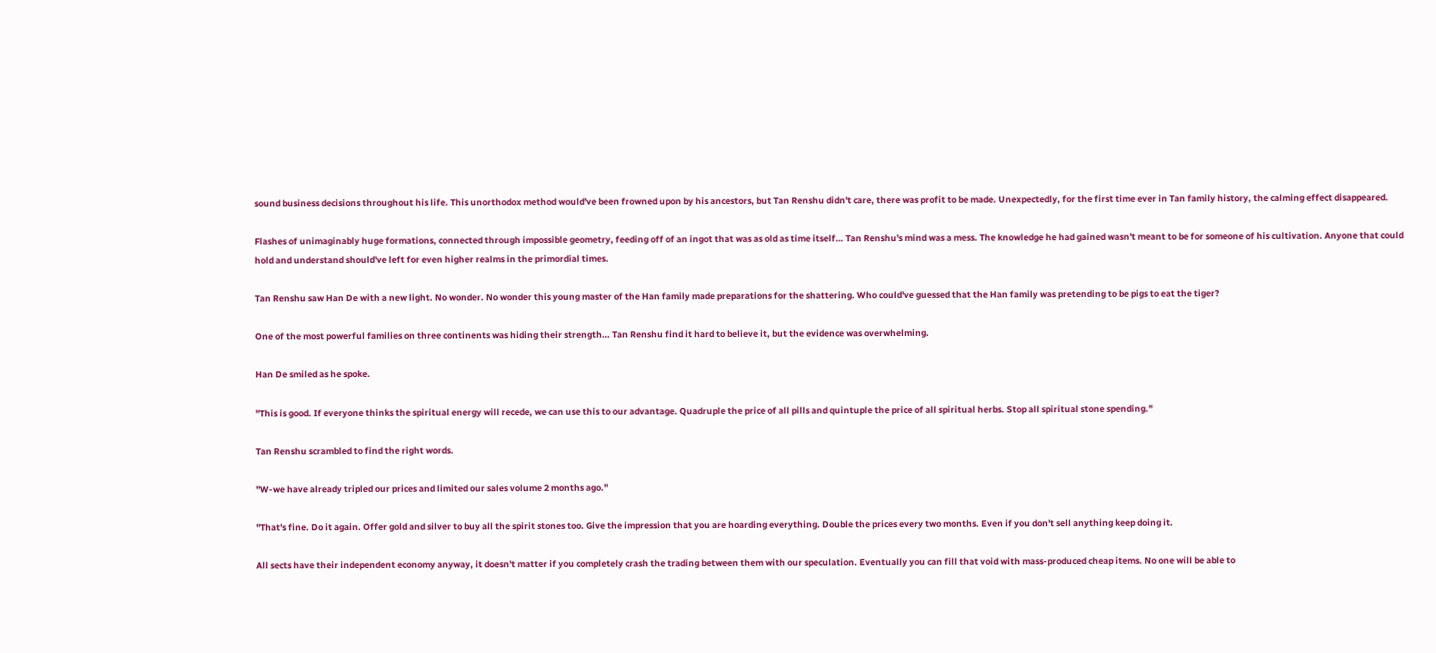sound business decisions throughout his life. This unorthodox method would've been frowned upon by his ancestors, but Tan Renshu didn't care, there was profit to be made. Unexpectedly, for the first time ever in Tan family history, the calming effect disappeared.

Flashes of unimaginably huge formations, connected through impossible geometry, feeding off of an ingot that was as old as time itself… Tan Renshu's mind was a mess. The knowledge he had gained wasn't meant to be for someone of his cultivation. Anyone that could hold and understand should've left for even higher realms in the primordial times.

Tan Renshu saw Han De with a new light. No wonder. No wonder this young master of the Han family made preparations for the shattering. Who could've guessed that the Han family was pretending to be pigs to eat the tiger?

One of the most powerful families on three continents was hiding their strength… Tan Renshu find it hard to believe it, but the evidence was overwhelming.

Han De smiled as he spoke.

"This is good. If everyone thinks the spiritual energy will recede, we can use this to our advantage. Quadruple the price of all pills and quintuple the price of all spiritual herbs. Stop all spiritual stone spending."

Tan Renshu scrambled to find the right words.

"W-we have already tripled our prices and limited our sales volume 2 months ago."

"That's fine. Do it again. Offer gold and silver to buy all the spirit stones too. Give the impression that you are hoarding everything. Double the prices every two months. Even if you don't sell anything keep doing it.

All sects have their independent economy anyway, it doesn't matter if you completely crash the trading between them with our speculation. Eventually you can fill that void with mass-produced cheap items. No one will be able to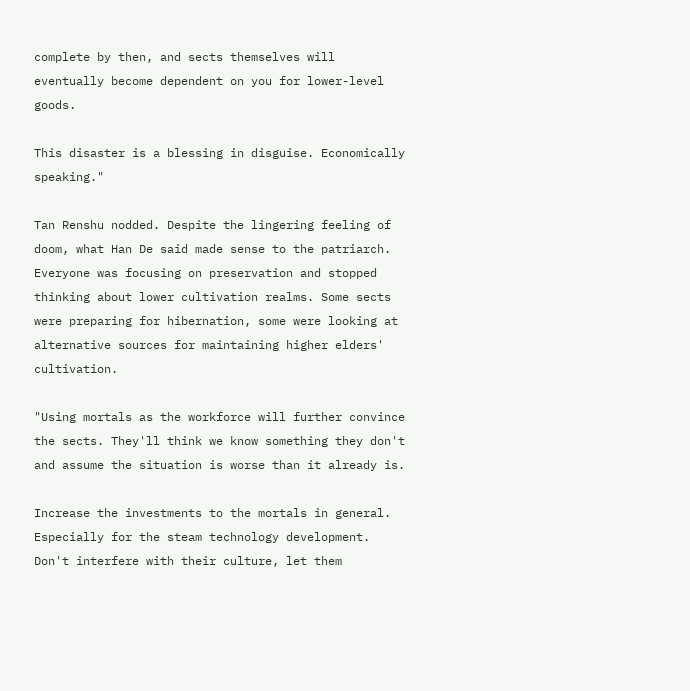complete by then, and sects themselves will eventually become dependent on you for lower-level goods.

This disaster is a blessing in disguise. Economically speaking."

Tan Renshu nodded. Despite the lingering feeling of doom, what Han De said made sense to the patriarch. Everyone was focusing on preservation and stopped thinking about lower cultivation realms. Some sects were preparing for hibernation, some were looking at alternative sources for maintaining higher elders' cultivation.

"Using mortals as the workforce will further convince the sects. They'll think we know something they don't and assume the situation is worse than it already is.

Increase the investments to the mortals in general. Especially for the steam technology development. Don't interfere with their culture, let them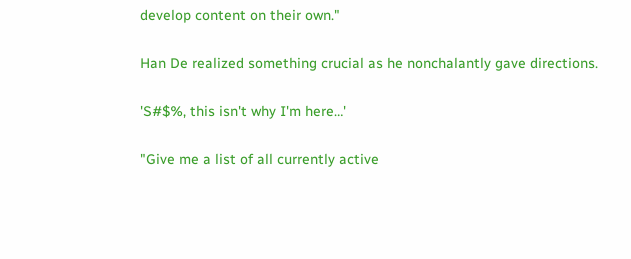develop content on their own."

Han De realized something crucial as he nonchalantly gave directions.

'S#$%, this isn't why I'm here…'

"Give me a list of all currently active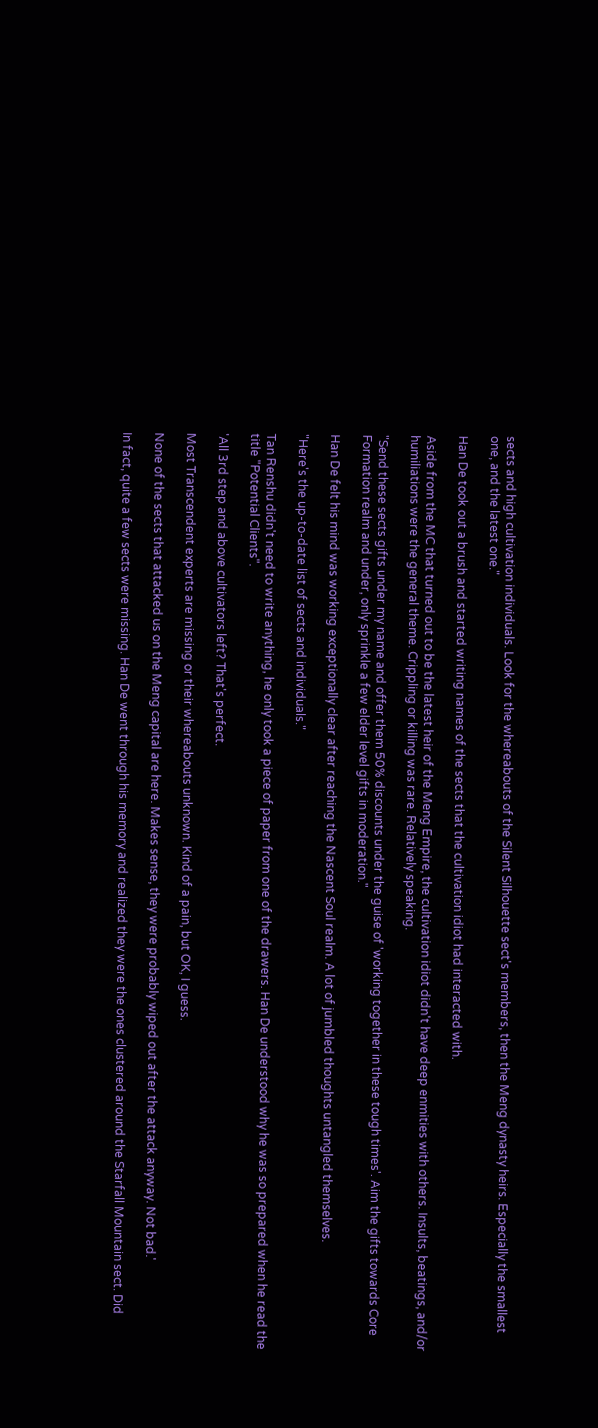sects and high cultivation individuals. Look for the whereabouts of the Silent Silhouette sect's members, then the Meng dynasty heirs. Especially the smallest one, and the latest one."

Han De took out a brush and started writing names of the sects that the cultivation idiot had interacted with.

Aside from the MC that turned out to be the latest heir of the Meng Empire, the cultivation idiot didn't have deep enmities with others. Insults, beatings, and/or humiliations were the general theme. Crippling or killing was rare. Relatively speaking.

"Send these sects gifts under my name and offer them 50% discounts under the guise of 'working together in these tough times'. Aim the gifts towards Core Formation realm and under, only sprinkle a few elder level gifts in moderation."

Han De felt his mind was working exceptionally clear after reaching the Nascent Soul realm. A lot of jumbled thoughts untangled themselves.

"Here's the up-to-date list of sects and individuals."

Tan Renshu didn't need to write anything, he only took a piece of paper from one of the drawers. Han De understood why he was so prepared when he read the title "Potential Clients".

'All 3rd step and above cultivators left? That's perfect.

Most Transcendent experts are missing or their whereabouts unknown. Kind of a pain, but OK, I guess.

None of the sects that attacked us on the Meng capital are here. Makes sense, they were probably wiped out after the attack anyway. Not bad.'

In fact, quite a few sects were missing. Han De went through his memory and realized they were the ones clustered around the Starfall Mountain sect. Did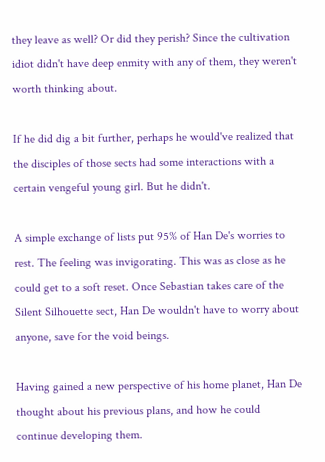they leave as well? Or did they perish? Since the cultivation idiot didn't have deep enmity with any of them, they weren't worth thinking about.

If he did dig a bit further, perhaps he would've realized that the disciples of those sects had some interactions with a certain vengeful young girl. But he didn't.

A simple exchange of lists put 95% of Han De's worries to rest. The feeling was invigorating. This was as close as he could get to a soft reset. Once Sebastian takes care of the Silent Silhouette sect, Han De wouldn't have to worry about anyone, save for the void beings.

Having gained a new perspective of his home planet, Han De thought about his previous plans, and how he could continue developing them.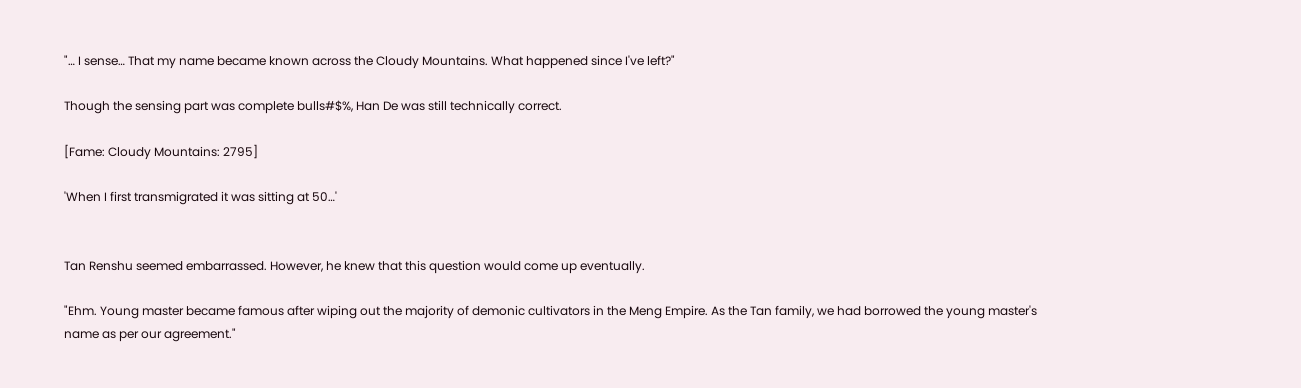"… I sense… That my name became known across the Cloudy Mountains. What happened since I've left?"

Though the sensing part was complete bulls#$%, Han De was still technically correct.

[Fame: Cloudy Mountains: 2795]

'When I first transmigrated it was sitting at 50…'


Tan Renshu seemed embarrassed. However, he knew that this question would come up eventually.

"Ehm. Young master became famous after wiping out the majority of demonic cultivators in the Meng Empire. As the Tan family, we had borrowed the young master's name as per our agreement."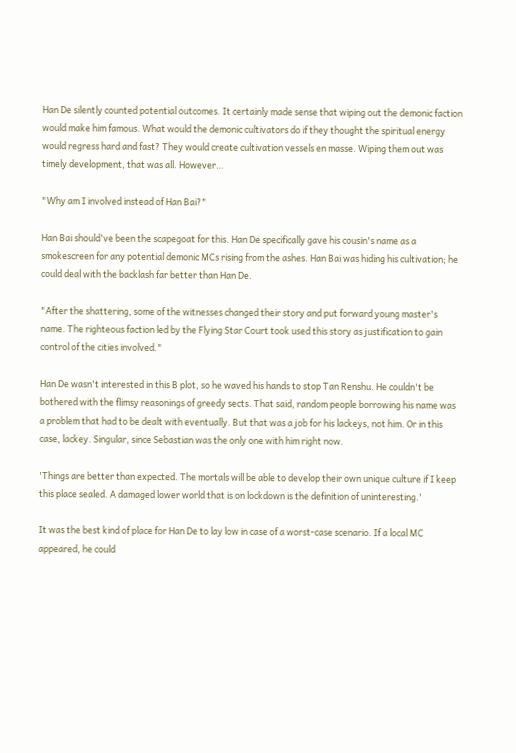Han De silently counted potential outcomes. It certainly made sense that wiping out the demonic faction would make him famous. What would the demonic cultivators do if they thought the spiritual energy would regress hard and fast? They would create cultivation vessels en masse. Wiping them out was timely development, that was all. However…

"Why am I involved instead of Han Bai?"

Han Bai should've been the scapegoat for this. Han De specifically gave his cousin's name as a smokescreen for any potential demonic MCs rising from the ashes. Han Bai was hiding his cultivation; he could deal with the backlash far better than Han De.

"After the shattering, some of the witnesses changed their story and put forward young master's name. The righteous faction led by the Flying Star Court took used this story as justification to gain control of the cities involved."

Han De wasn't interested in this B plot, so he waved his hands to stop Tan Renshu. He couldn't be bothered with the flimsy reasonings of greedy sects. That said, random people borrowing his name was a problem that had to be dealt with eventually. But that was a job for his lackeys, not him. Or in this case, lackey. Singular, since Sebastian was the only one with him right now.

'Things are better than expected. The mortals will be able to develop their own unique culture if I keep this place sealed. A damaged lower world that is on lockdown is the definition of uninteresting.'

It was the best kind of place for Han De to lay low in case of a worst-case scenario. If a local MC appeared, he could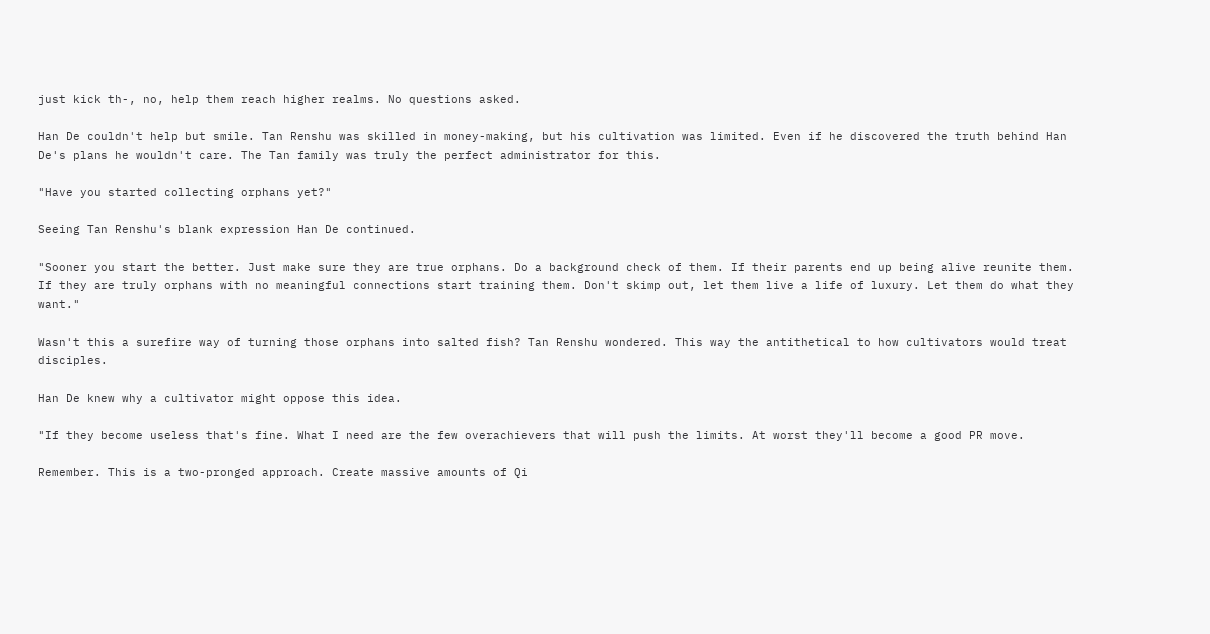just kick th-, no, help them reach higher realms. No questions asked.

Han De couldn't help but smile. Tan Renshu was skilled in money-making, but his cultivation was limited. Even if he discovered the truth behind Han De's plans he wouldn't care. The Tan family was truly the perfect administrator for this.

"Have you started collecting orphans yet?"

Seeing Tan Renshu's blank expression Han De continued.

"Sooner you start the better. Just make sure they are true orphans. Do a background check of them. If their parents end up being alive reunite them. If they are truly orphans with no meaningful connections start training them. Don't skimp out, let them live a life of luxury. Let them do what they want."

Wasn't this a surefire way of turning those orphans into salted fish? Tan Renshu wondered. This way the antithetical to how cultivators would treat disciples.

Han De knew why a cultivator might oppose this idea.

"If they become useless that's fine. What I need are the few overachievers that will push the limits. At worst they'll become a good PR move.

Remember. This is a two-pronged approach. Create massive amounts of Qi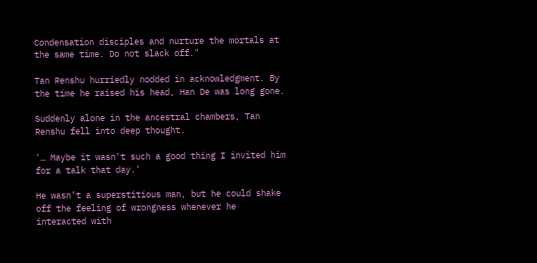Condensation disciples and nurture the mortals at the same time. Do not slack off."

Tan Renshu hurriedly nodded in acknowledgment. By the time he raised his head, Han De was long gone.

Suddenly alone in the ancestral chambers, Tan Renshu fell into deep thought.

'… Maybe it wasn't such a good thing I invited him for a talk that day.'

He wasn’t a superstitious man, but he could shake off the feeling of wrongness whenever he interacted with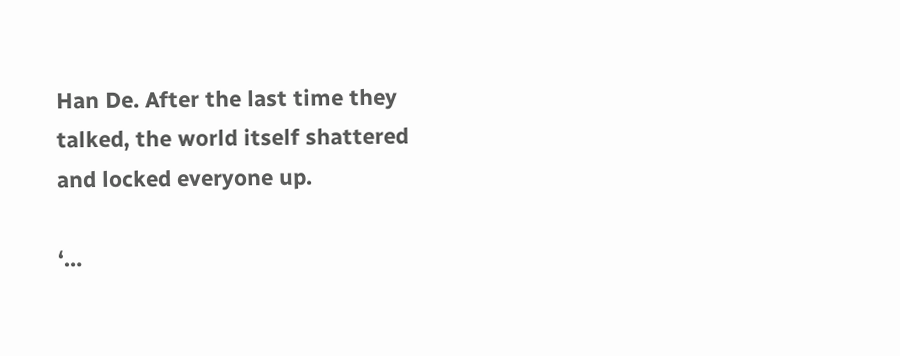Han De. After the last time they talked, the world itself shattered and locked everyone up.

‘…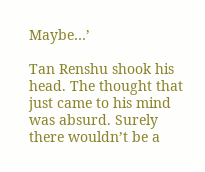Maybe…’

Tan Renshu shook his head. The thought that just came to his mind was absurd. Surely there wouldn’t be a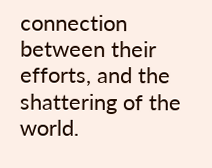connection between their efforts, and the shattering of the world.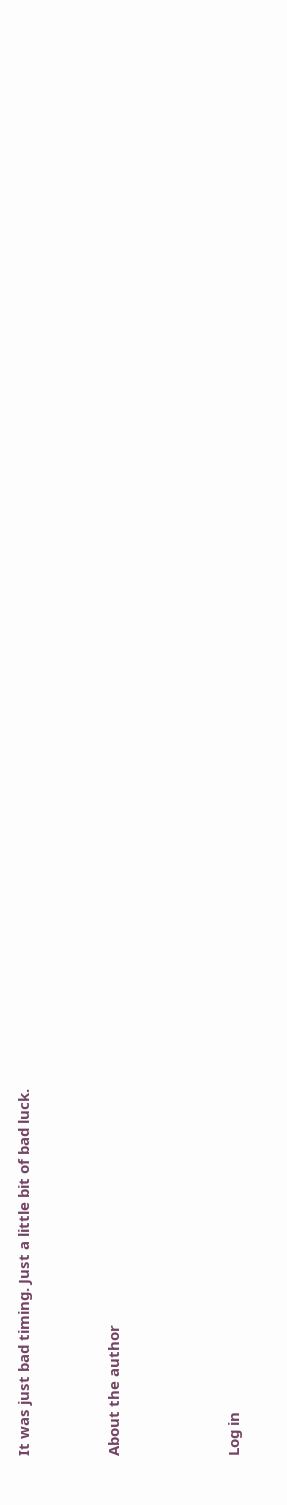It was just bad timing. Just a little bit of bad luck.


About the author



Log in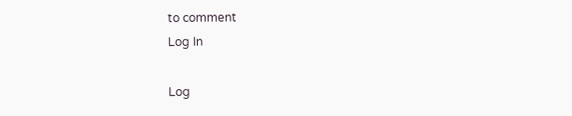to comment
Log In

Log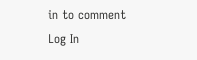in to comment
Log In